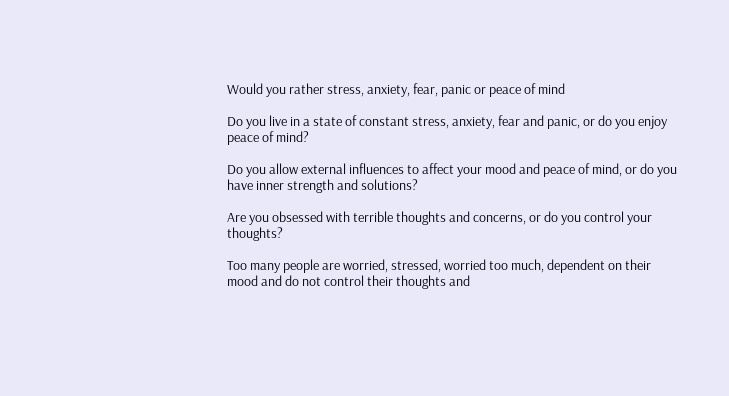Would you rather stress, anxiety, fear, panic or peace of mind

Do you live in a state of constant stress, anxiety, fear and panic, or do you enjoy peace of mind?

Do you allow external influences to affect your mood and peace of mind, or do you have inner strength and solutions?

Are you obsessed with terrible thoughts and concerns, or do you control your thoughts?

Too many people are worried, stressed, worried too much, dependent on their mood and do not control their thoughts and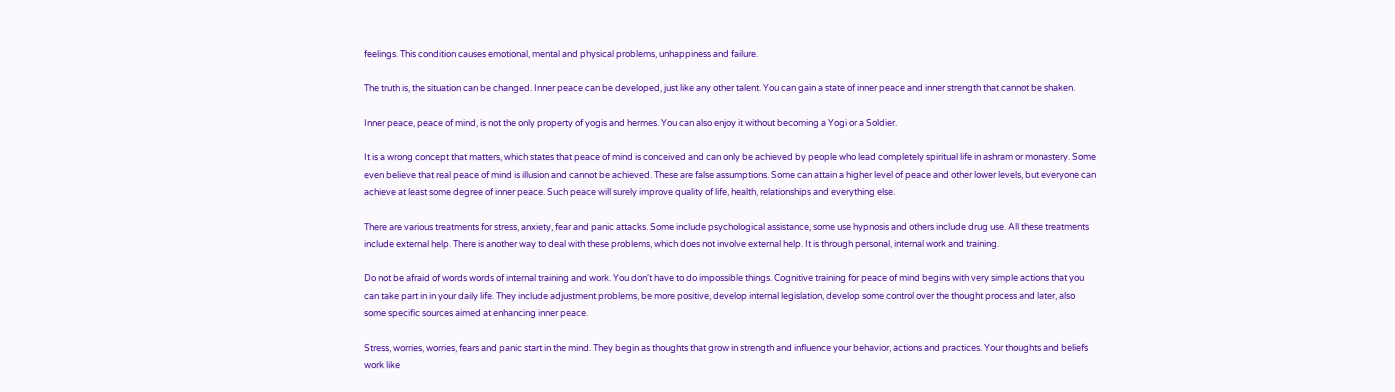feelings. This condition causes emotional, mental and physical problems, unhappiness and failure.

The truth is, the situation can be changed. Inner peace can be developed, just like any other talent. You can gain a state of inner peace and inner strength that cannot be shaken.

Inner peace, peace of mind, is not the only property of yogis and hermes. You can also enjoy it without becoming a Yogi or a Soldier.

It is a wrong concept that matters, which states that peace of mind is conceived and can only be achieved by people who lead completely spiritual life in ashram or monastery. Some even believe that real peace of mind is illusion and cannot be achieved. These are false assumptions. Some can attain a higher level of peace and other lower levels, but everyone can achieve at least some degree of inner peace. Such peace will surely improve quality of life, health, relationships and everything else.

There are various treatments for stress, anxiety, fear and panic attacks. Some include psychological assistance, some use hypnosis and others include drug use. All these treatments include external help. There is another way to deal with these problems, which does not involve external help. It is through personal, internal work and training.

Do not be afraid of words words of internal training and work. You don't have to do impossible things. Cognitive training for peace of mind begins with very simple actions that you can take part in in your daily life. They include adjustment problems, be more positive, develop internal legislation, develop some control over the thought process and later, also some specific sources aimed at enhancing inner peace.

Stress, worries, worries, fears and panic start in the mind. They begin as thoughts that grow in strength and influence your behavior, actions and practices. Your thoughts and beliefs work like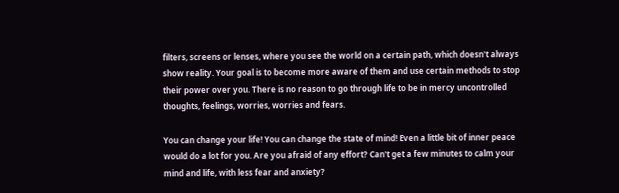filters, screens or lenses, where you see the world on a certain path, which doesn't always show reality. Your goal is to become more aware of them and use certain methods to stop their power over you. There is no reason to go through life to be in mercy uncontrolled thoughts, feelings, worries, worries and fears.

You can change your life! You can change the state of mind! Even a little bit of inner peace would do a lot for you. Are you afraid of any effort? Can't get a few minutes to calm your mind and life, with less fear and anxiety?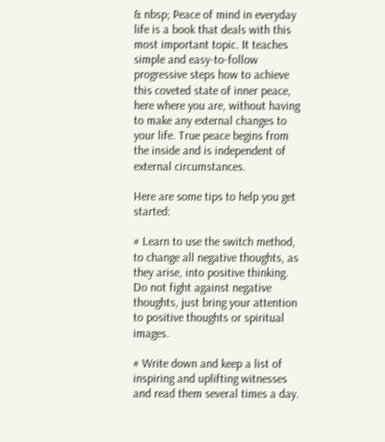& nbsp; Peace of mind in everyday life is a book that deals with this most important topic. It teaches simple and easy-to-follow progressive steps how to achieve this coveted state of inner peace, here where you are, without having to make any external changes to your life. True peace begins from the inside and is independent of external circumstances.

Here are some tips to help you get started:

# Learn to use the switch method, to change all negative thoughts, as they arise, into positive thinking. Do not fight against negative thoughts, just bring your attention to positive thoughts or spiritual images.

# Write down and keep a list of inspiring and uplifting witnesses and read them several times a day.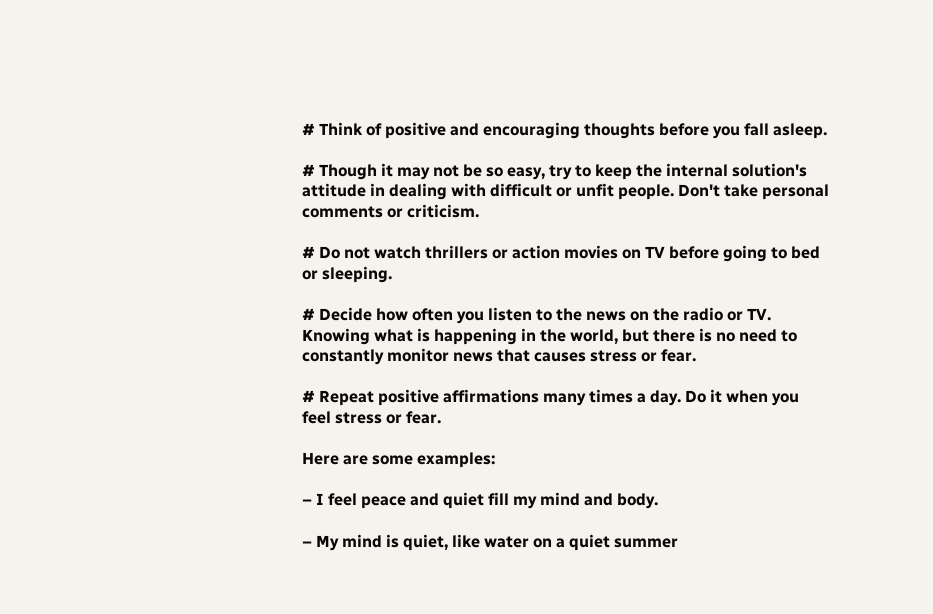# Think of positive and encouraging thoughts before you fall asleep.

# Though it may not be so easy, try to keep the internal solution's attitude in dealing with difficult or unfit people. Don't take personal comments or criticism.

# Do not watch thrillers or action movies on TV before going to bed or sleeping.

# Decide how often you listen to the news on the radio or TV. Knowing what is happening in the world, but there is no need to constantly monitor news that causes stress or fear.

# Repeat positive affirmations many times a day. Do it when you feel stress or fear.

Here are some examples:

– I feel peace and quiet fill my mind and body.

– My mind is quiet, like water on a quiet summer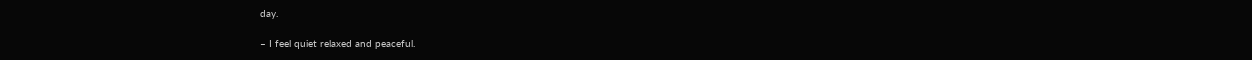day.

– I feel quiet relaxed and peaceful.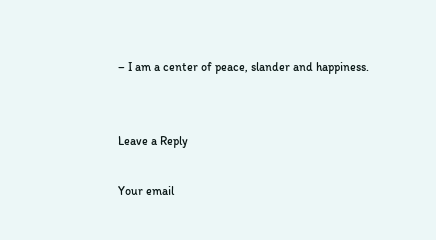– I am a center of peace, slander and happiness.


Leave a Reply

Your email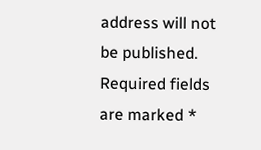address will not be published. Required fields are marked *